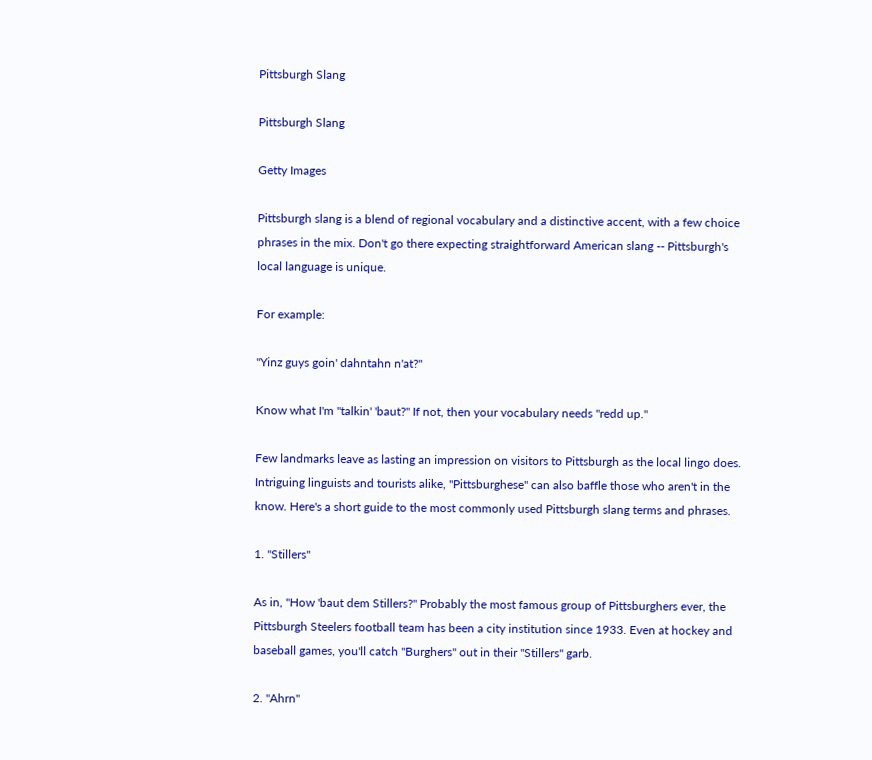Pittsburgh Slang

Pittsburgh Slang

Getty Images

Pittsburgh slang is a blend of regional vocabulary and a distinctive accent, with a few choice phrases in the mix. Don't go there expecting straightforward American slang -- Pittsburgh's local language is unique.

For example:

"Yinz guys goin' dahntahn n'at?"

Know what I'm "talkin' 'baut?" If not, then your vocabulary needs "redd up."

Few landmarks leave as lasting an impression on visitors to Pittsburgh as the local lingo does. Intriguing linguists and tourists alike, "Pittsburghese" can also baffle those who aren't in the know. Here's a short guide to the most commonly used Pittsburgh slang terms and phrases.

1. "Stillers"

As in, "How 'baut dem Stillers?" Probably the most famous group of Pittsburghers ever, the Pittsburgh Steelers football team has been a city institution since 1933. Even at hockey and baseball games, you'll catch "Burghers" out in their "Stillers" garb.

2. "Ahrn"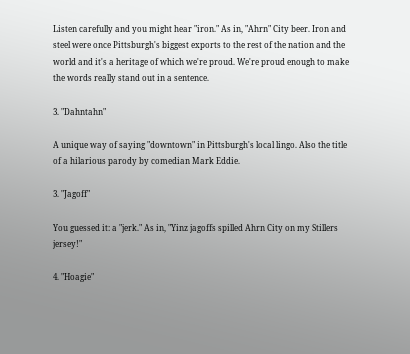Listen carefully and you might hear "iron." As in, "Ahrn" City beer. Iron and steel were once Pittsburgh's biggest exports to the rest of the nation and the world and it's a heritage of which we're proud. We're proud enough to make the words really stand out in a sentence.

3. "Dahntahn"

A unique way of saying "downtown" in Pittsburgh's local lingo. Also the title of a hilarious parody by comedian Mark Eddie.

3. "Jagoff"

You guessed it: a "jerk." As in, "Yinz jagoffs spilled Ahrn City on my Stillers jersey!"

4. "Hoagie"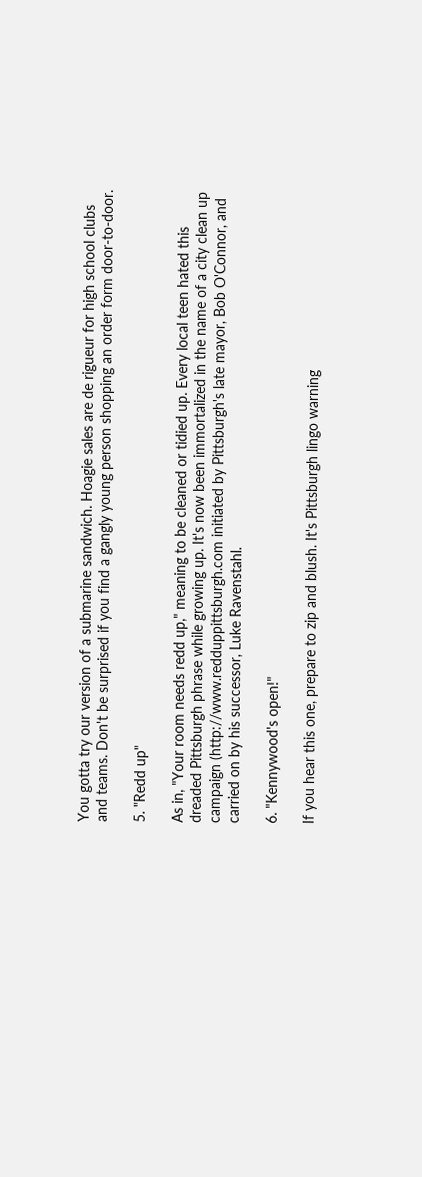You gotta try our version of a submarine sandwich. Hoagie sales are de rigueur for high school clubs and teams. Don't be surprised if you find a gangly young person shopping an order form door-to-door.

5. "Redd up"

As in, "Your room needs redd up," meaning to be cleaned or tidied up. Every local teen hated this dreaded Pittsburgh phrase while growing up. It's now been immortalized in the name of a city clean up campaign (http://www.redduppittsburgh.com initiated by Pittsburgh's late mayor, Bob O'Connor, and carried on by his successor, Luke Ravenstahl.

6. "Kennywood's open!"

If you hear this one, prepare to zip and blush. It's Pittsburgh lingo warning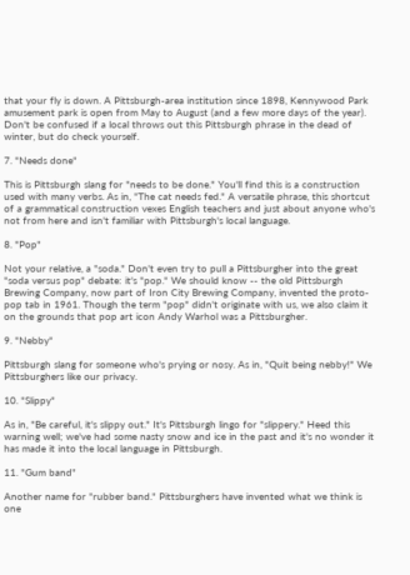that your fly is down. A Pittsburgh-area institution since 1898, Kennywood Park amusement park is open from May to August (and a few more days of the year). Don't be confused if a local throws out this Pittsburgh phrase in the dead of winter, but do check yourself.

7. "Needs done"

This is Pittsburgh slang for "needs to be done." You'll find this is a construction used with many verbs. As in, "The cat needs fed." A versatile phrase, this shortcut of a grammatical construction vexes English teachers and just about anyone who's not from here and isn't familiar with Pittsburgh's local language.

8. "Pop"

Not your relative, a "soda." Don't even try to pull a Pittsburgher into the great "soda versus pop" debate: it's "pop." We should know -- the old Pittsburgh Brewing Company, now part of Iron City Brewing Company, invented the proto-pop tab in 1961. Though the term "pop" didn't originate with us, we also claim it on the grounds that pop art icon Andy Warhol was a Pittsburgher.

9. "Nebby"

Pittsburgh slang for someone who's prying or nosy. As in, "Quit being nebby!" We Pittsburghers like our privacy.

10. "Slippy"

As in, "Be careful, it's slippy out." It's Pittsburgh lingo for "slippery." Heed this warning well; we've had some nasty snow and ice in the past and it's no wonder it has made it into the local language in Pittsburgh.

11. "Gum band"

Another name for "rubber band." Pittsburghers have invented what we think is one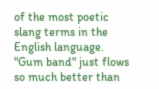of the most poetic slang terms in the English language. "Gum band" just flows so much better than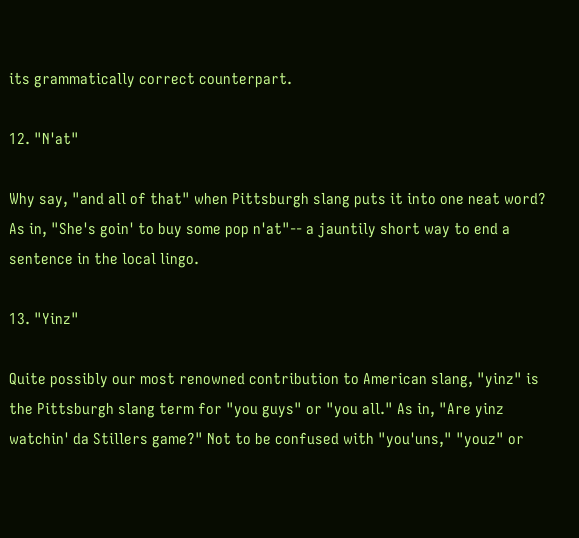its grammatically correct counterpart.

12. "N'at"

Why say, "and all of that" when Pittsburgh slang puts it into one neat word? As in, "She's goin' to buy some pop n'at"-- a jauntily short way to end a sentence in the local lingo.

13. "Yinz"

Quite possibly our most renowned contribution to American slang, "yinz" is the Pittsburgh slang term for "you guys" or "you all." As in, "Are yinz watchin' da Stillers game?" Not to be confused with "you'uns," "youz" or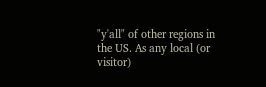"y'all" of other regions in the US. As any local (or visitor)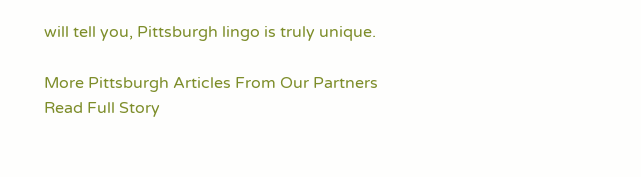will tell you, Pittsburgh lingo is truly unique.

More Pittsburgh Articles From Our Partners
Read Full Story